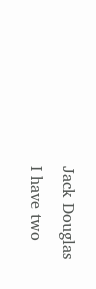Jack Douglas
I have two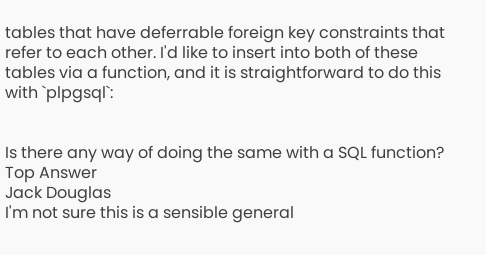tables that have deferrable foreign key constraints that refer to each other. I'd like to insert into both of these tables via a function, and it is straightforward to do this with `plpgsql`:


Is there any way of doing the same with a SQL function?
Top Answer
Jack Douglas
I'm not sure this is a sensible general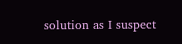solution as I suspect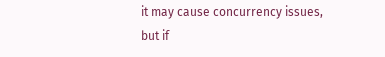it may cause concurrency issues, but if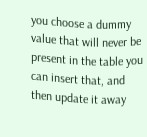you choose a dummy value that will never be present in the table you can insert that, and then update it away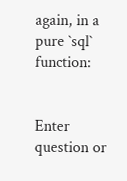again, in a pure `sql` function:


Enter question or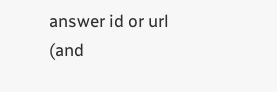answer id or url (and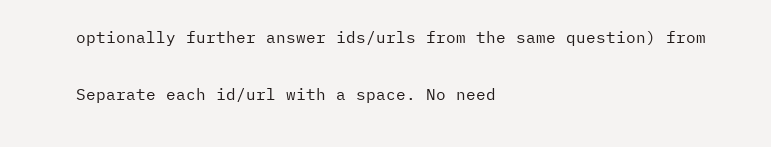optionally further answer ids/urls from the same question) from

Separate each id/url with a space. No need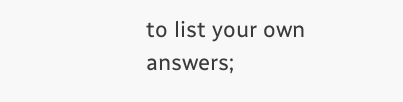to list your own answers;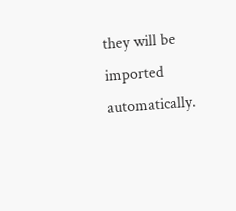they will be imported automatically.